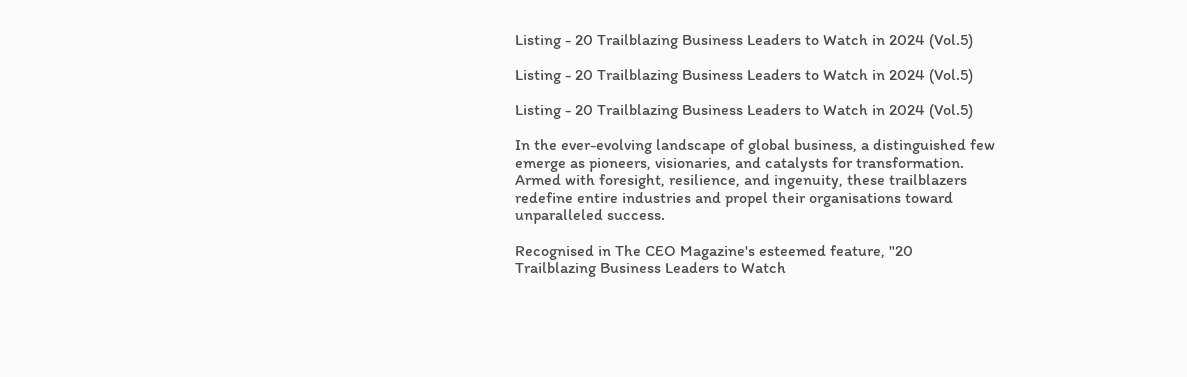Listing - 20 Trailblazing Business Leaders to Watch in 2024 (Vol.5)

Listing - 20 Trailblazing Business Leaders to Watch in 2024 (Vol.5)

Listing - 20 Trailblazing Business Leaders to Watch in 2024 (Vol.5)

In the ever-evolving landscape of global business, a distinguished few emerge as pioneers, visionaries, and catalysts for transformation. Armed with foresight, resilience, and ingenuity, these trailblazers redefine entire industries and propel their organisations toward unparalleled success.

Recognised in The CEO Magazine's esteemed feature, "20 Trailblazing Business Leaders to Watch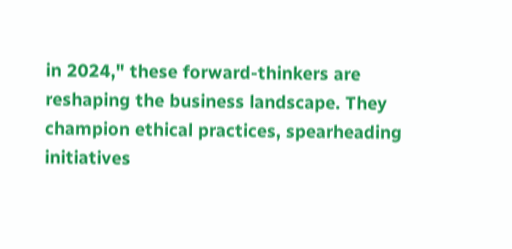in 2024," these forward-thinkers are reshaping the business landscape. They champion ethical practices, spearheading initiatives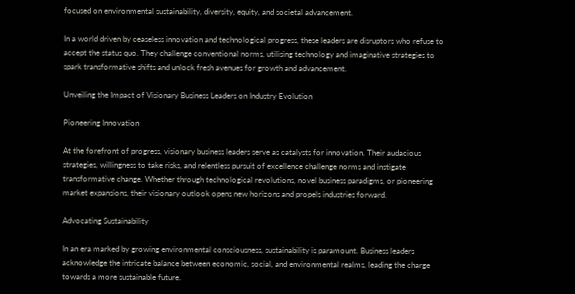focused on environmental sustainability, diversity, equity, and societal advancement.

In a world driven by ceaseless innovation and technological progress, these leaders are disruptors who refuse to accept the status quo. They challenge conventional norms, utilising technology and imaginative strategies to spark transformative shifts and unlock fresh avenues for growth and advancement.

Unveiling the Impact of Visionary Business Leaders on Industry Evolution

Pioneering Innovation

At the forefront of progress, visionary business leaders serve as catalysts for innovation. Their audacious strategies, willingness to take risks, and relentless pursuit of excellence challenge norms and instigate transformative change. Whether through technological revolutions, novel business paradigms, or pioneering market expansions, their visionary outlook opens new horizons and propels industries forward.

Advocating Sustainability

In an era marked by growing environmental consciousness, sustainability is paramount. Business leaders acknowledge the intricate balance between economic, social, and environmental realms, leading the charge towards a more sustainable future.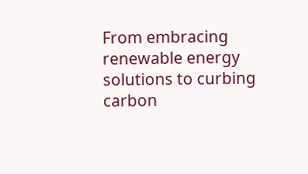From embracing renewable energy solutions to curbing carbon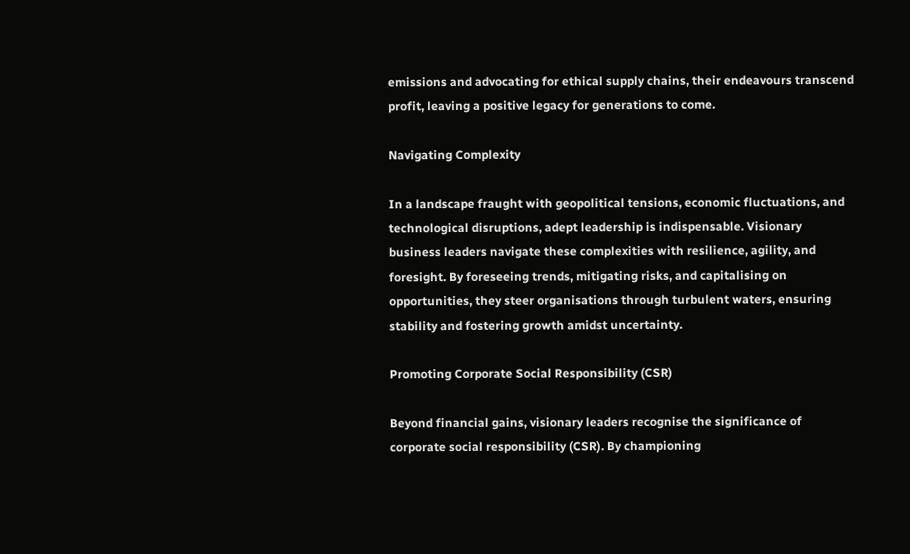emissions and advocating for ethical supply chains, their endeavours transcend profit, leaving a positive legacy for generations to come.

Navigating Complexity

In a landscape fraught with geopolitical tensions, economic fluctuations, and technological disruptions, adept leadership is indispensable. Visionary business leaders navigate these complexities with resilience, agility, and foresight. By foreseeing trends, mitigating risks, and capitalising on opportunities, they steer organisations through turbulent waters, ensuring stability and fostering growth amidst uncertainty.

Promoting Corporate Social Responsibility (CSR)

Beyond financial gains, visionary leaders recognise the significance of corporate social responsibility (CSR). By championing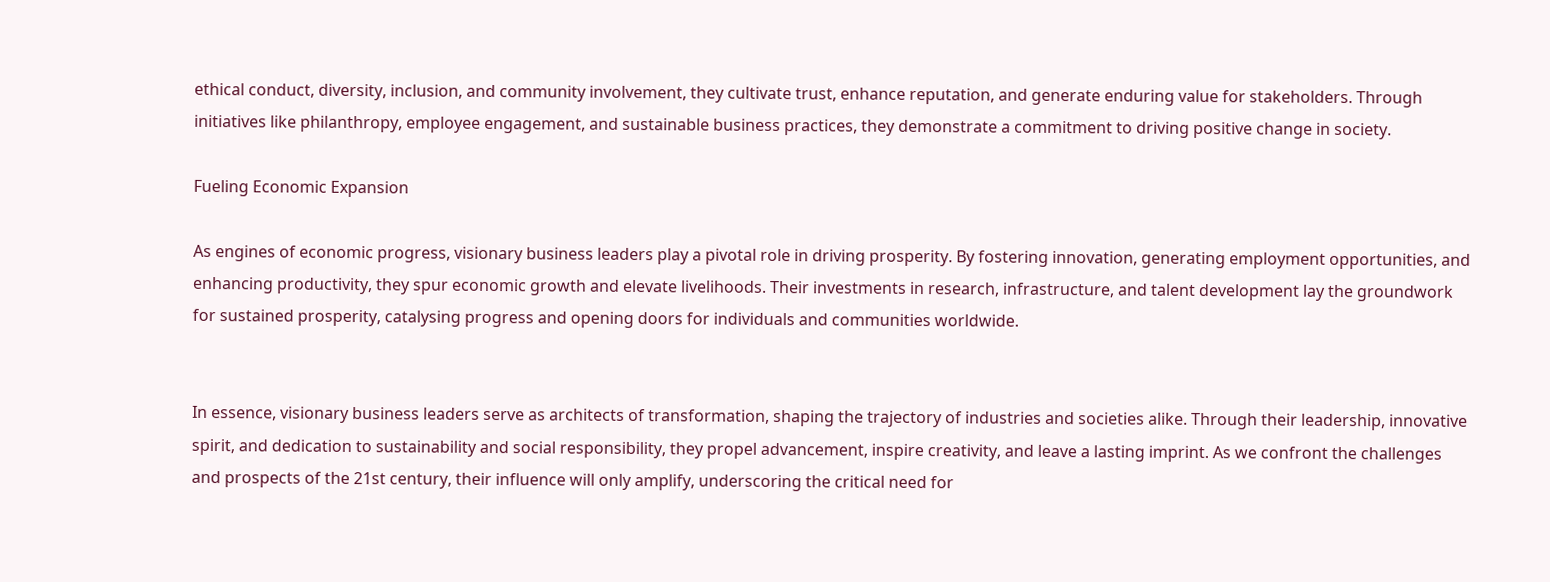ethical conduct, diversity, inclusion, and community involvement, they cultivate trust, enhance reputation, and generate enduring value for stakeholders. Through initiatives like philanthropy, employee engagement, and sustainable business practices, they demonstrate a commitment to driving positive change in society.

Fueling Economic Expansion

As engines of economic progress, visionary business leaders play a pivotal role in driving prosperity. By fostering innovation, generating employment opportunities, and enhancing productivity, they spur economic growth and elevate livelihoods. Their investments in research, infrastructure, and talent development lay the groundwork for sustained prosperity, catalysing progress and opening doors for individuals and communities worldwide.


In essence, visionary business leaders serve as architects of transformation, shaping the trajectory of industries and societies alike. Through their leadership, innovative spirit, and dedication to sustainability and social responsibility, they propel advancement, inspire creativity, and leave a lasting imprint. As we confront the challenges and prospects of the 21st century, their influence will only amplify, underscoring the critical need for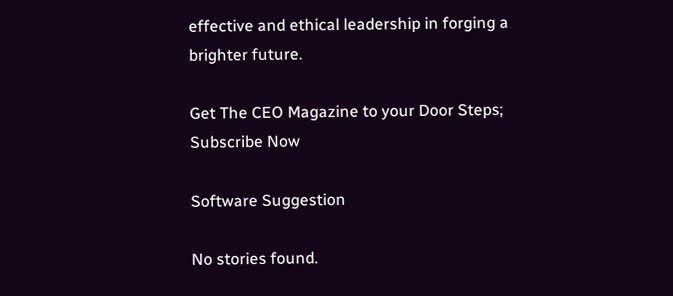effective and ethical leadership in forging a brighter future.

Get The CEO Magazine to your Door Steps; Subscribe Now

Software Suggestion

No stories found.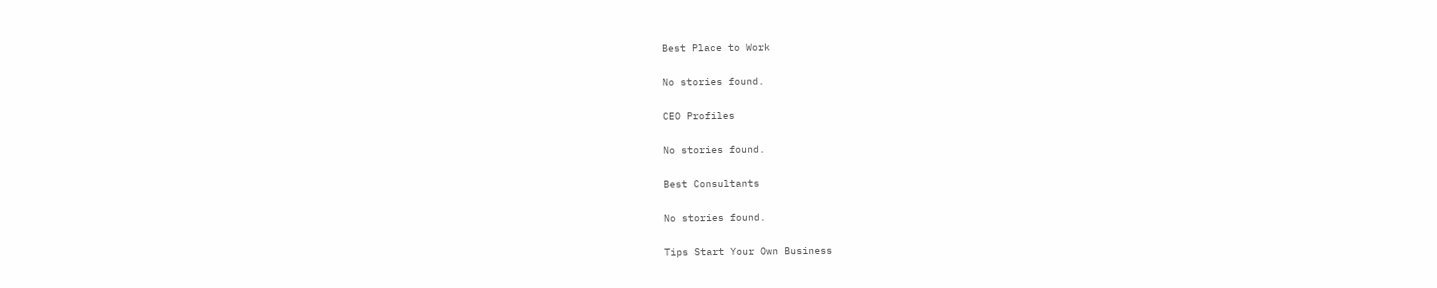Best Place to Work

No stories found.

CEO Profiles

No stories found.

Best Consultants

No stories found.

Tips Start Your Own Business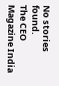No stories found.
The CEO Magazine India